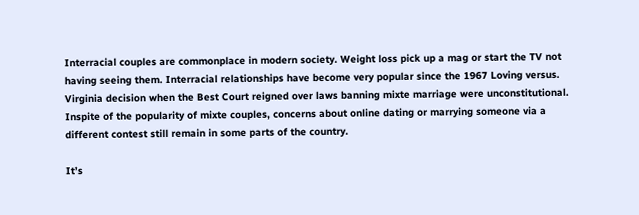Interracial couples are commonplace in modern society. Weight loss pick up a mag or start the TV not having seeing them. Interracial relationships have become very popular since the 1967 Loving versus. Virginia decision when the Best Court reigned over laws banning mixte marriage were unconstitutional. Inspite of the popularity of mixte couples, concerns about online dating or marrying someone via a different contest still remain in some parts of the country.

It’s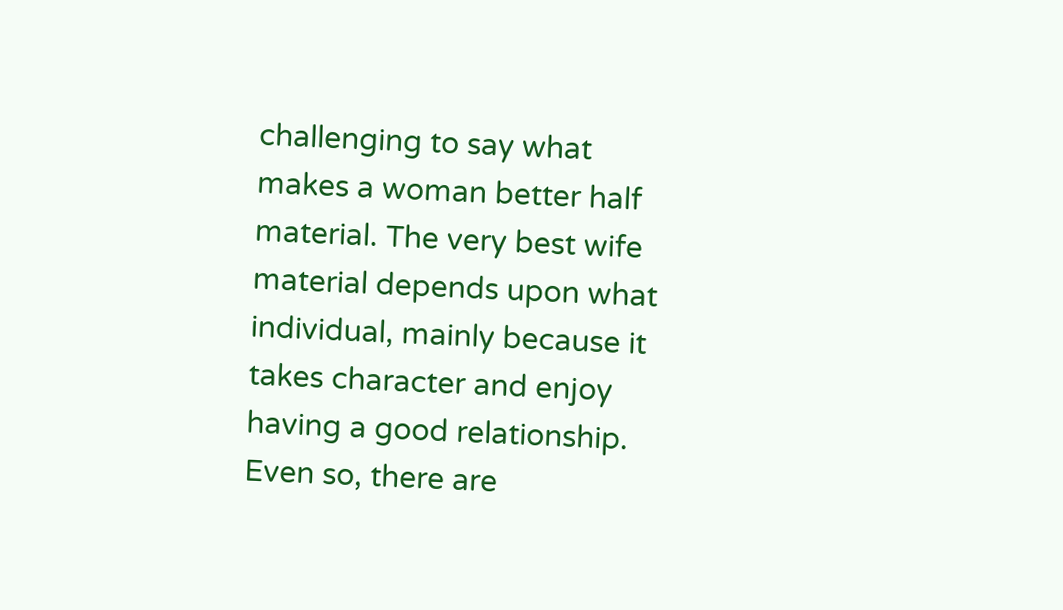challenging to say what makes a woman better half material. The very best wife material depends upon what individual, mainly because it takes character and enjoy having a good relationship. Even so, there are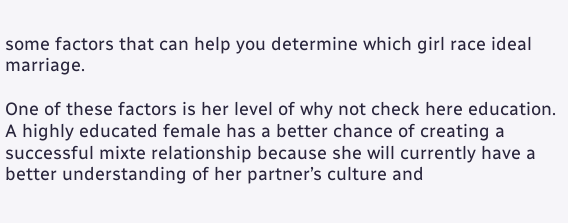some factors that can help you determine which girl race ideal marriage.

One of these factors is her level of why not check here education. A highly educated female has a better chance of creating a successful mixte relationship because she will currently have a better understanding of her partner’s culture and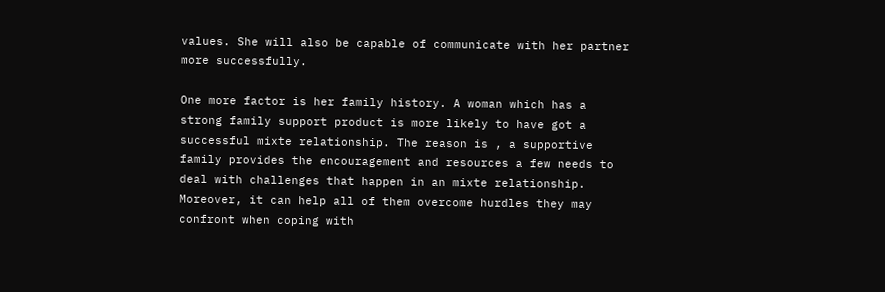values. She will also be capable of communicate with her partner more successfully.

One more factor is her family history. A woman which has a strong family support product is more likely to have got a successful mixte relationship. The reason is , a supportive family provides the encouragement and resources a few needs to deal with challenges that happen in an mixte relationship. Moreover, it can help all of them overcome hurdles they may confront when coping with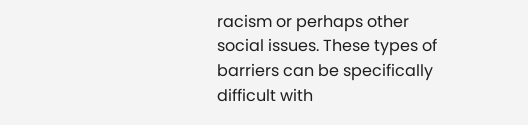racism or perhaps other social issues. These types of barriers can be specifically difficult with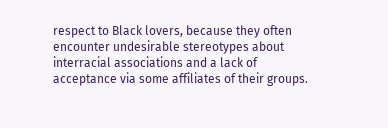respect to Black lovers, because they often encounter undesirable stereotypes about interracial associations and a lack of acceptance via some affiliates of their groups.